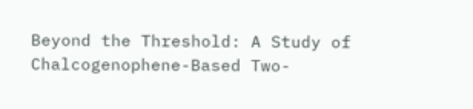Beyond the Threshold: A Study of Chalcogenophene-Based Two-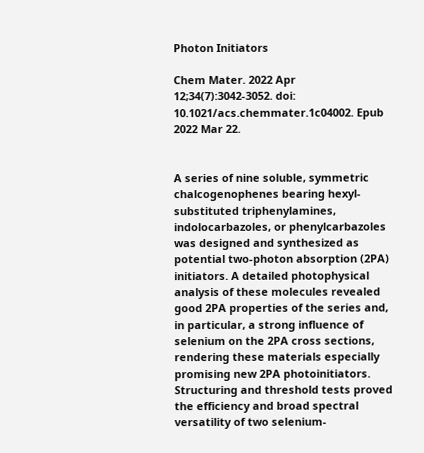Photon Initiators

Chem Mater. 2022 Apr 12;34(7):3042-3052. doi: 10.1021/acs.chemmater.1c04002. Epub 2022 Mar 22.


A series of nine soluble, symmetric chalcogenophenes bearing hexyl-substituted triphenylamines, indolocarbazoles, or phenylcarbazoles was designed and synthesized as potential two-photon absorption (2PA) initiators. A detailed photophysical analysis of these molecules revealed good 2PA properties of the series and, in particular, a strong influence of selenium on the 2PA cross sections, rendering these materials especially promising new 2PA photoinitiators. Structuring and threshold tests proved the efficiency and broad spectral versatility of two selenium-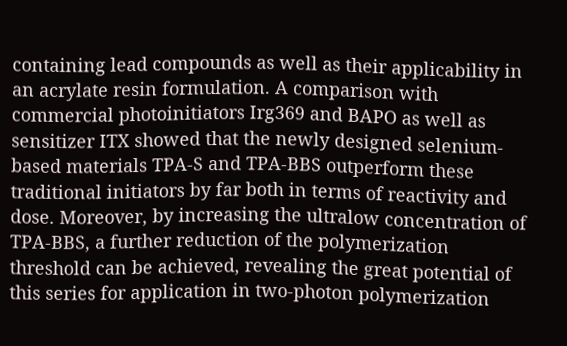containing lead compounds as well as their applicability in an acrylate resin formulation. A comparison with commercial photoinitiators Irg369 and BAPO as well as sensitizer ITX showed that the newly designed selenium-based materials TPA-S and TPA-BBS outperform these traditional initiators by far both in terms of reactivity and dose. Moreover, by increasing the ultralow concentration of TPA-BBS, a further reduction of the polymerization threshold can be achieved, revealing the great potential of this series for application in two-photon polymerization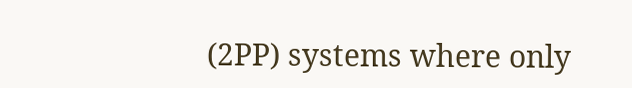(2PP) systems where only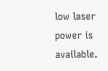low laser power is available.